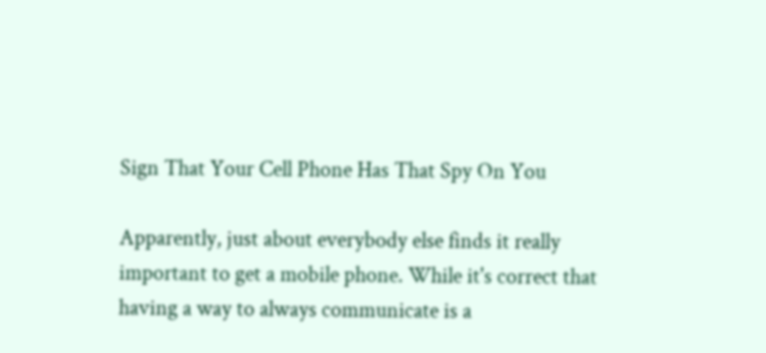Sign That Your Cell Phone Has That Spy On You

Apparently, just about everybody else finds it really important to get a mobile phone. While it's correct that having a way to always communicate is a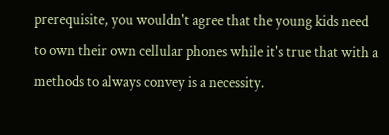prerequisite, you wouldn't agree that the young kids need to own their own cellular phones while it's true that with a methods to always convey is a necessity.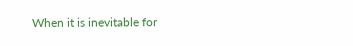When it is inevitable for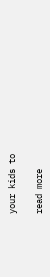your kids to

read more